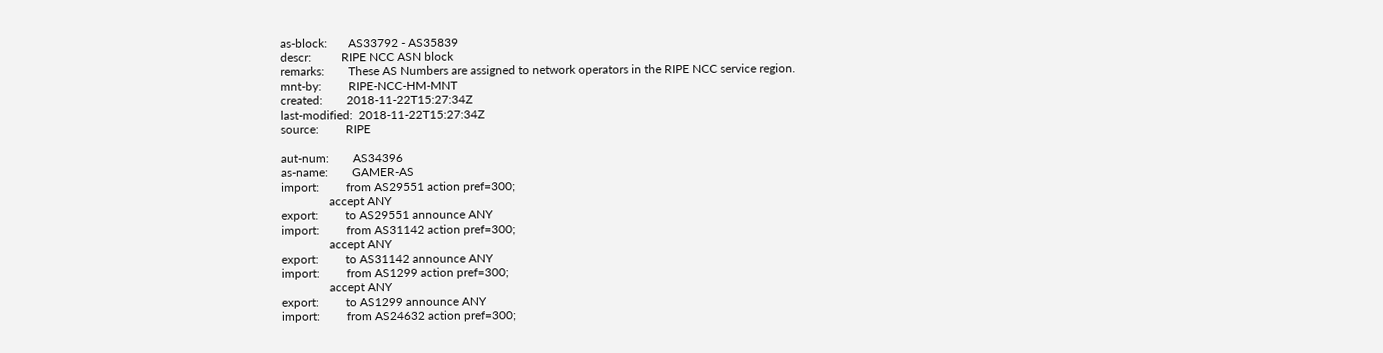as-block:       AS33792 - AS35839
descr:          RIPE NCC ASN block
remarks:        These AS Numbers are assigned to network operators in the RIPE NCC service region.
mnt-by:         RIPE-NCC-HM-MNT
created:        2018-11-22T15:27:34Z
last-modified:  2018-11-22T15:27:34Z
source:         RIPE

aut-num:        AS34396
as-name:        GAMER-AS
import:         from AS29551 action pref=300;
                accept ANY
export:         to AS29551 announce ANY
import:         from AS31142 action pref=300;
                accept ANY
export:         to AS31142 announce ANY
import:         from AS1299 action pref=300;
                accept ANY
export:         to AS1299 announce ANY
import:         from AS24632 action pref=300;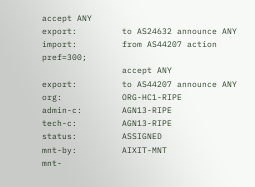accept ANY
export:         to AS24632 announce ANY
import:         from AS44207 action pref=300;
                accept ANY
export:         to AS44207 announce ANY
org:            ORG-HC1-RIPE
admin-c:        AGN13-RIPE
tech-c:         AGN13-RIPE
status:         ASSIGNED
mnt-by:         AIXIT-MNT
mnt-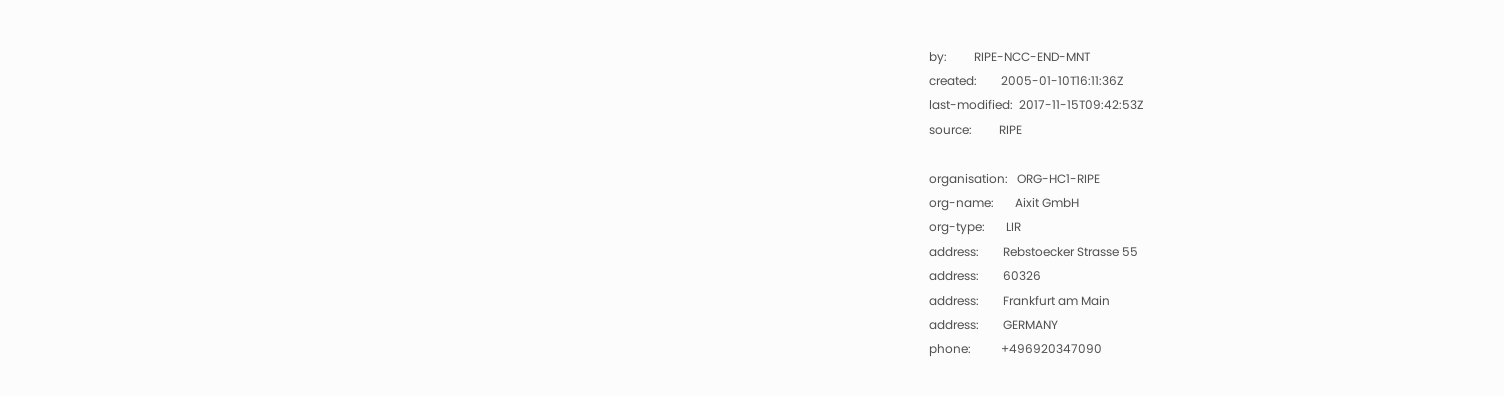by:         RIPE-NCC-END-MNT
created:        2005-01-10T16:11:36Z
last-modified:  2017-11-15T09:42:53Z
source:         RIPE

organisation:   ORG-HC1-RIPE
org-name:       Aixit GmbH
org-type:       LIR
address:        Rebstoecker Strasse 55
address:        60326
address:        Frankfurt am Main
address:        GERMANY
phone:          +496920347090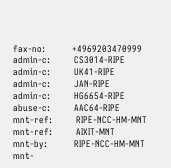fax-no:         +4969203470999
admin-c:        CS3014-RIPE
admin-c:        UK41-RIPE
admin-c:        JAN-RIPE
admin-c:        HG6654-RIPE
abuse-c:        AAC64-RIPE
mnt-ref:        RIPE-NCC-HM-MNT
mnt-ref:        AIXIT-MNT
mnt-by:         RIPE-NCC-HM-MNT
mnt-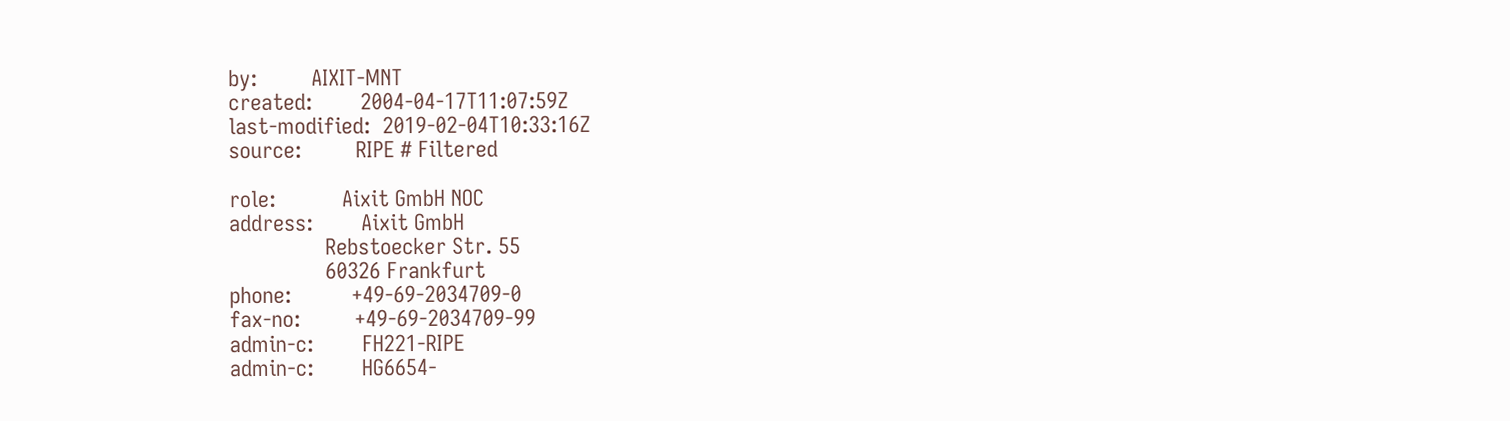by:         AIXIT-MNT
created:        2004-04-17T11:07:59Z
last-modified:  2019-02-04T10:33:16Z
source:         RIPE # Filtered

role:           Aixit GmbH NOC
address:        Aixit GmbH
                Rebstoecker Str. 55
                60326 Frankfurt
phone:          +49-69-2034709-0
fax-no:         +49-69-2034709-99
admin-c:        FH221-RIPE
admin-c:        HG6654-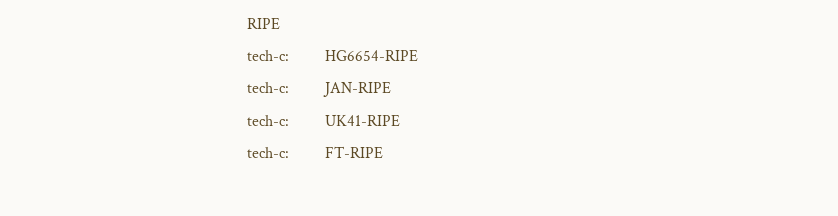RIPE
tech-c:         HG6654-RIPE
tech-c:         JAN-RIPE
tech-c:         UK41-RIPE
tech-c:         FT-RIPE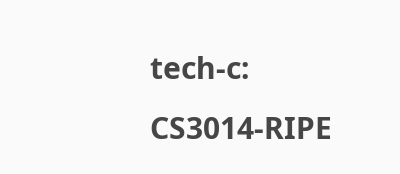tech-c:         CS3014-RIPE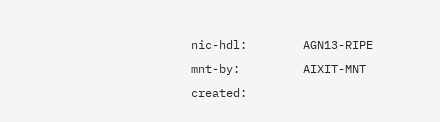nic-hdl:        AGN13-RIPE
mnt-by:         AIXIT-MNT
created: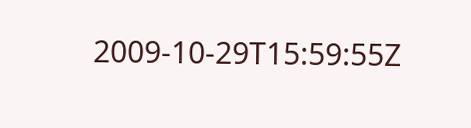2009-10-29T15:59:55Z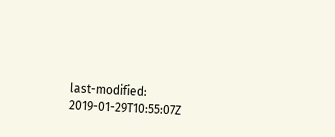last-modified:  2019-01-29T10:55:07Z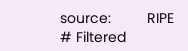source:         RIPE # Filtered